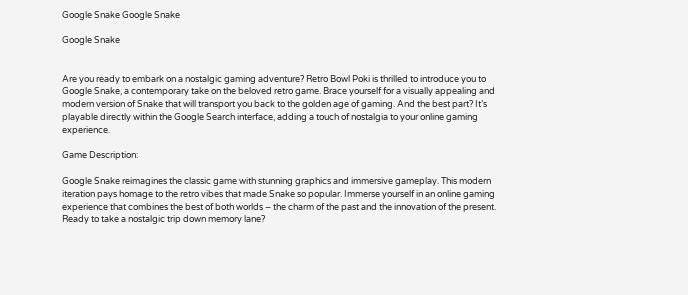Google Snake Google Snake

Google Snake


Are you ready to embark on a nostalgic gaming adventure? Retro Bowl Poki is thrilled to introduce you to Google Snake, a contemporary take on the beloved retro game. Brace yourself for a visually appealing and modern version of Snake that will transport you back to the golden age of gaming. And the best part? It’s playable directly within the Google Search interface, adding a touch of nostalgia to your online gaming experience.

Game Description:

Google Snake reimagines the classic game with stunning graphics and immersive gameplay. This modern iteration pays homage to the retro vibes that made Snake so popular. Immerse yourself in an online gaming experience that combines the best of both worlds – the charm of the past and the innovation of the present. Ready to take a nostalgic trip down memory lane?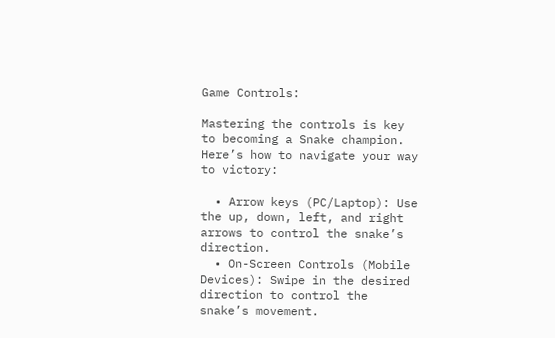Game Controls:

Mastering the controls is key to becoming a Snake champion. Here’s how to navigate your way to victory:

  • Arrow keys (PC/Laptop): Use the up, down, left, and right arrows to control the snake’s direction.
  • On-Screen Controls (Mobile Devices): Swipe in the desired direction to control the snake’s movement.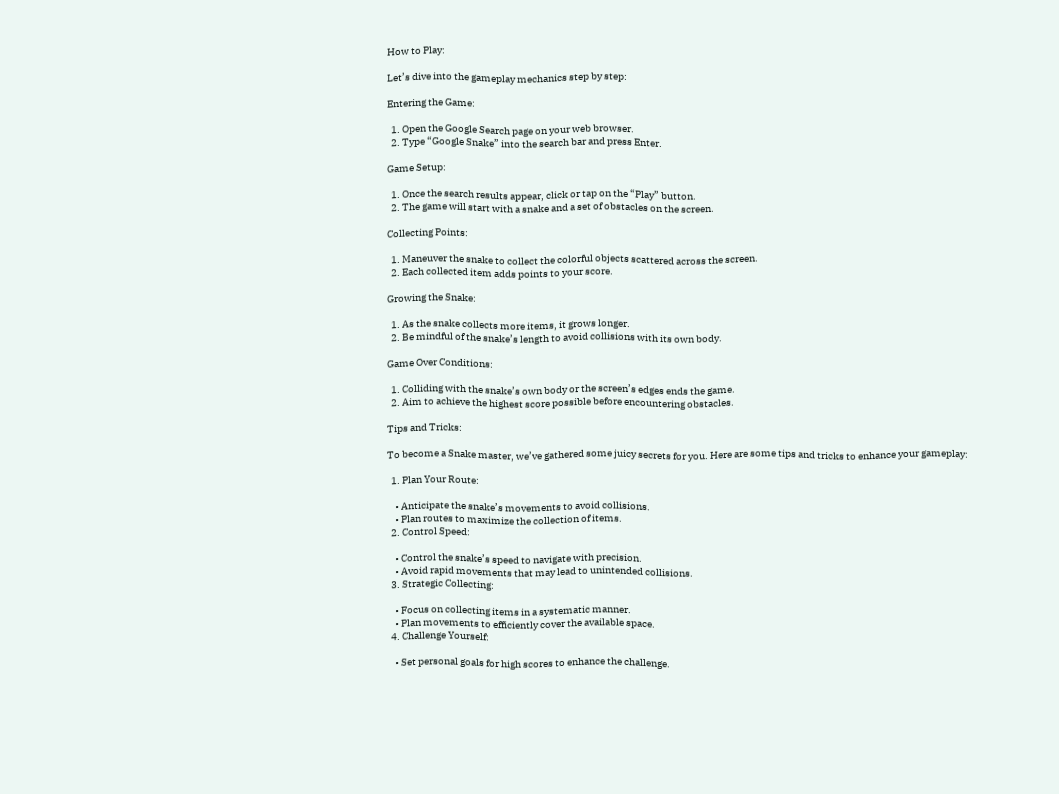How to Play:

Let’s dive into the gameplay mechanics step by step:

Entering the Game:

  1. Open the Google Search page on your web browser.
  2. Type “Google Snake” into the search bar and press Enter.

Game Setup:

  1. Once the search results appear, click or tap on the “Play” button.
  2. The game will start with a snake and a set of obstacles on the screen.

Collecting Points:

  1. Maneuver the snake to collect the colorful objects scattered across the screen.
  2. Each collected item adds points to your score.

Growing the Snake:

  1. As the snake collects more items, it grows longer.
  2. Be mindful of the snake’s length to avoid collisions with its own body.

Game Over Conditions:

  1. Colliding with the snake’s own body or the screen’s edges ends the game.
  2. Aim to achieve the highest score possible before encountering obstacles.

Tips and Tricks:

To become a Snake master, we’ve gathered some juicy secrets for you. Here are some tips and tricks to enhance your gameplay:

  1. Plan Your Route:

    • Anticipate the snake’s movements to avoid collisions.
    • Plan routes to maximize the collection of items.
  2. Control Speed:

    • Control the snake’s speed to navigate with precision.
    • Avoid rapid movements that may lead to unintended collisions.
  3. Strategic Collecting:

    • Focus on collecting items in a systematic manner.
    • Plan movements to efficiently cover the available space.
  4. Challenge Yourself:

    • Set personal goals for high scores to enhance the challenge.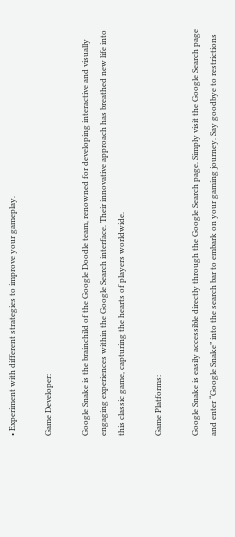• Experiment with different strategies to improve your gameplay.

Game Developer:

Google Snake is the brainchild of the Google Doodle team, renowned for developing interactive and visually engaging experiences within the Google Search interface. Their innovative approach has breathed new life into this classic game, capturing the hearts of players worldwide.

Game Platforms:

Google Snake is easily accessible directly through the Google Search page. Simply visit the Google Search page and enter “Google Snake” into the search bar to embark on your gaming journey. Say goodbye to restrictions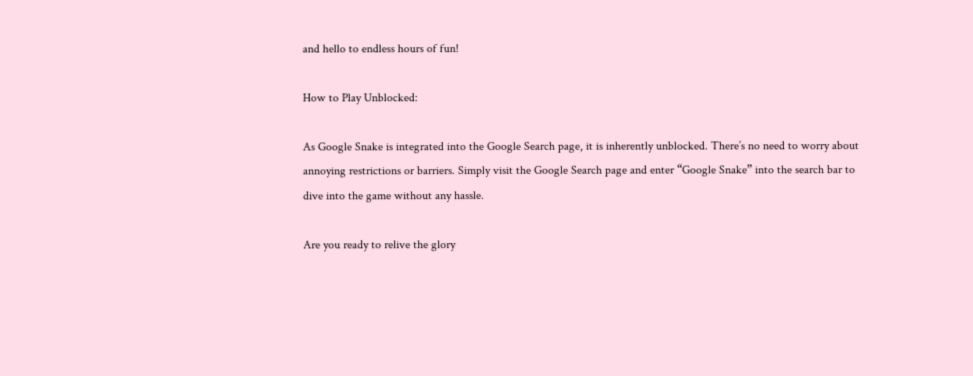and hello to endless hours of fun!

How to Play Unblocked:

As Google Snake is integrated into the Google Search page, it is inherently unblocked. There’s no need to worry about annoying restrictions or barriers. Simply visit the Google Search page and enter “Google Snake” into the search bar to dive into the game without any hassle.

Are you ready to relive the glory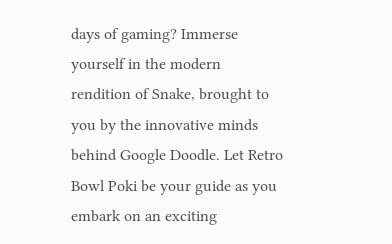days of gaming? Immerse yourself in the modern rendition of Snake, brought to you by the innovative minds behind Google Doodle. Let Retro Bowl Poki be your guide as you embark on an exciting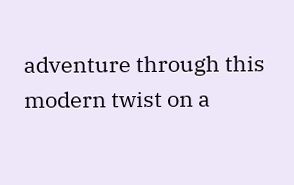adventure through this modern twist on a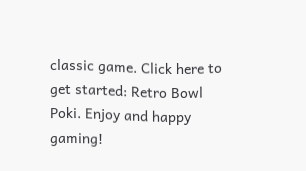classic game. Click here to get started: Retro Bowl Poki. Enjoy and happy gaming!